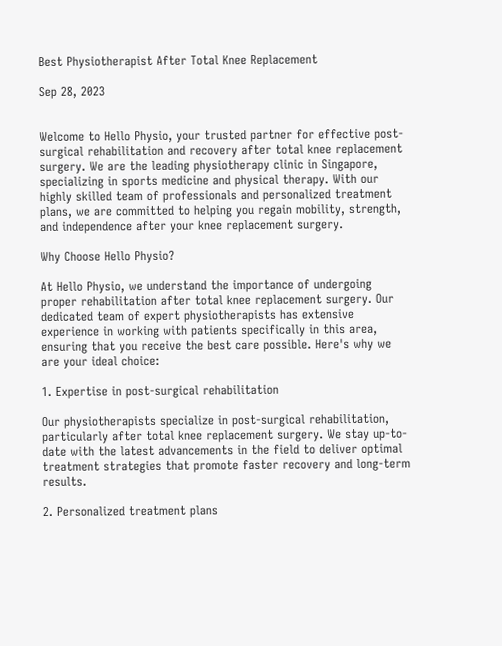Best Physiotherapist After Total Knee Replacement

Sep 28, 2023


Welcome to Hello Physio, your trusted partner for effective post-surgical rehabilitation and recovery after total knee replacement surgery. We are the leading physiotherapy clinic in Singapore, specializing in sports medicine and physical therapy. With our highly skilled team of professionals and personalized treatment plans, we are committed to helping you regain mobility, strength, and independence after your knee replacement surgery.

Why Choose Hello Physio?

At Hello Physio, we understand the importance of undergoing proper rehabilitation after total knee replacement surgery. Our dedicated team of expert physiotherapists has extensive experience in working with patients specifically in this area, ensuring that you receive the best care possible. Here's why we are your ideal choice:

1. Expertise in post-surgical rehabilitation

Our physiotherapists specialize in post-surgical rehabilitation, particularly after total knee replacement surgery. We stay up-to-date with the latest advancements in the field to deliver optimal treatment strategies that promote faster recovery and long-term results.

2. Personalized treatment plans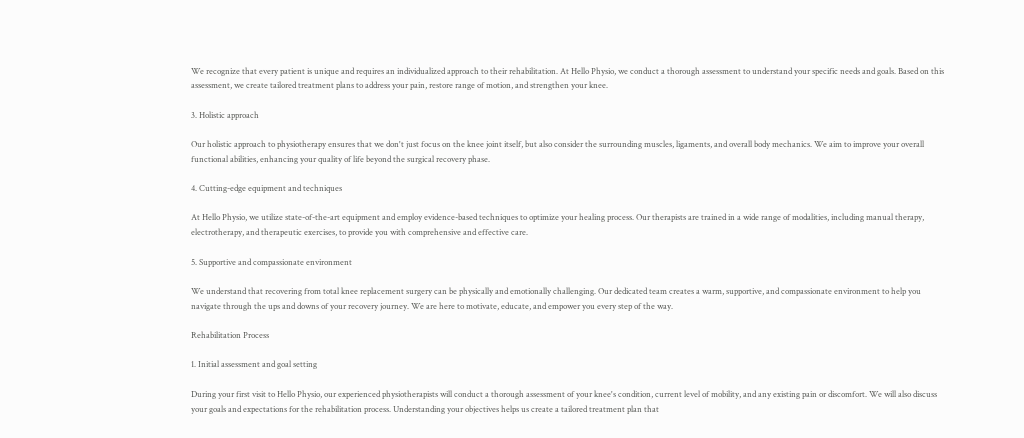We recognize that every patient is unique and requires an individualized approach to their rehabilitation. At Hello Physio, we conduct a thorough assessment to understand your specific needs and goals. Based on this assessment, we create tailored treatment plans to address your pain, restore range of motion, and strengthen your knee.

3. Holistic approach

Our holistic approach to physiotherapy ensures that we don't just focus on the knee joint itself, but also consider the surrounding muscles, ligaments, and overall body mechanics. We aim to improve your overall functional abilities, enhancing your quality of life beyond the surgical recovery phase.

4. Cutting-edge equipment and techniques

At Hello Physio, we utilize state-of-the-art equipment and employ evidence-based techniques to optimize your healing process. Our therapists are trained in a wide range of modalities, including manual therapy, electrotherapy, and therapeutic exercises, to provide you with comprehensive and effective care.

5. Supportive and compassionate environment

We understand that recovering from total knee replacement surgery can be physically and emotionally challenging. Our dedicated team creates a warm, supportive, and compassionate environment to help you navigate through the ups and downs of your recovery journey. We are here to motivate, educate, and empower you every step of the way.

Rehabilitation Process

1. Initial assessment and goal setting

During your first visit to Hello Physio, our experienced physiotherapists will conduct a thorough assessment of your knee's condition, current level of mobility, and any existing pain or discomfort. We will also discuss your goals and expectations for the rehabilitation process. Understanding your objectives helps us create a tailored treatment plan that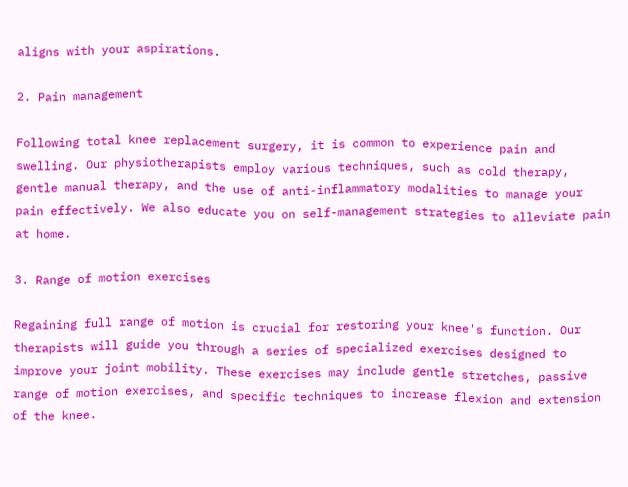aligns with your aspirations.

2. Pain management

Following total knee replacement surgery, it is common to experience pain and swelling. Our physiotherapists employ various techniques, such as cold therapy, gentle manual therapy, and the use of anti-inflammatory modalities to manage your pain effectively. We also educate you on self-management strategies to alleviate pain at home.

3. Range of motion exercises

Regaining full range of motion is crucial for restoring your knee's function. Our therapists will guide you through a series of specialized exercises designed to improve your joint mobility. These exercises may include gentle stretches, passive range of motion exercises, and specific techniques to increase flexion and extension of the knee.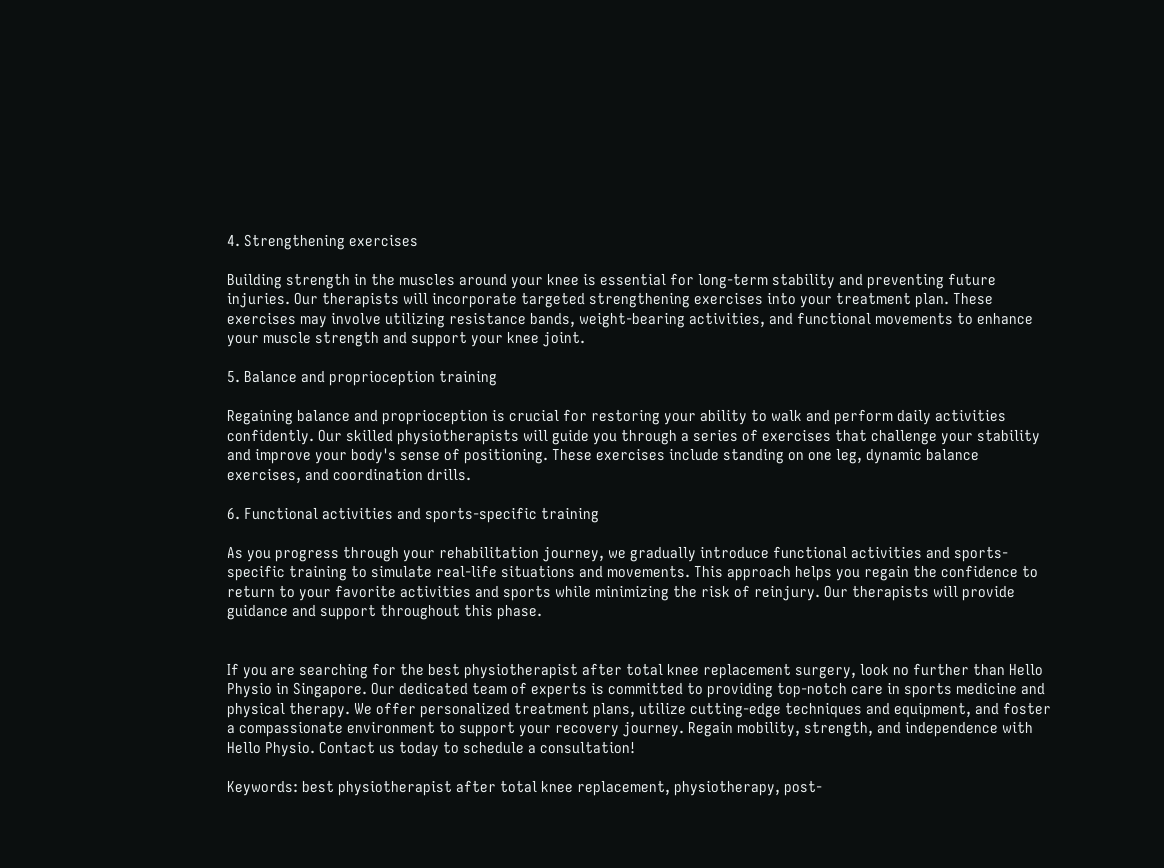4. Strengthening exercises

Building strength in the muscles around your knee is essential for long-term stability and preventing future injuries. Our therapists will incorporate targeted strengthening exercises into your treatment plan. These exercises may involve utilizing resistance bands, weight-bearing activities, and functional movements to enhance your muscle strength and support your knee joint.

5. Balance and proprioception training

Regaining balance and proprioception is crucial for restoring your ability to walk and perform daily activities confidently. Our skilled physiotherapists will guide you through a series of exercises that challenge your stability and improve your body's sense of positioning. These exercises include standing on one leg, dynamic balance exercises, and coordination drills.

6. Functional activities and sports-specific training

As you progress through your rehabilitation journey, we gradually introduce functional activities and sports-specific training to simulate real-life situations and movements. This approach helps you regain the confidence to return to your favorite activities and sports while minimizing the risk of reinjury. Our therapists will provide guidance and support throughout this phase.


If you are searching for the best physiotherapist after total knee replacement surgery, look no further than Hello Physio in Singapore. Our dedicated team of experts is committed to providing top-notch care in sports medicine and physical therapy. We offer personalized treatment plans, utilize cutting-edge techniques and equipment, and foster a compassionate environment to support your recovery journey. Regain mobility, strength, and independence with Hello Physio. Contact us today to schedule a consultation!

Keywords: best physiotherapist after total knee replacement, physiotherapy, post-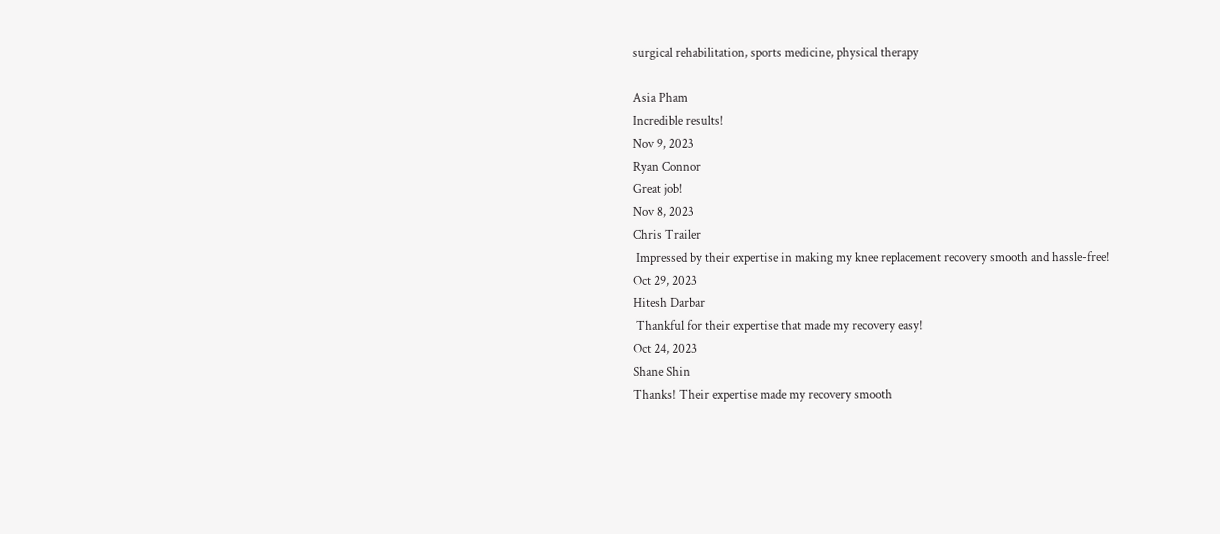surgical rehabilitation, sports medicine, physical therapy

Asia Pham
Incredible results!
Nov 9, 2023
Ryan Connor
Great job!
Nov 8, 2023
Chris Trailer
 Impressed by their expertise in making my knee replacement recovery smooth and hassle-free!
Oct 29, 2023
Hitesh Darbar
 Thankful for their expertise that made my recovery easy!
Oct 24, 2023
Shane Shin
Thanks! Their expertise made my recovery smooth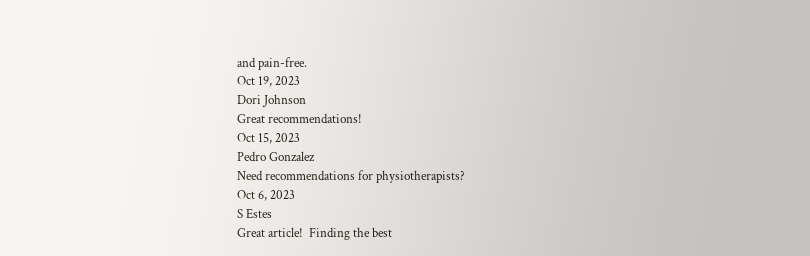and pain-free.
Oct 19, 2023
Dori Johnson
Great recommendations!
Oct 15, 2023
Pedro Gonzalez
Need recommendations for physiotherapists?
Oct 6, 2023
S Estes
Great article!  Finding the best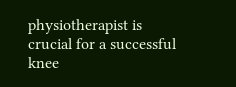physiotherapist is crucial for a successful knee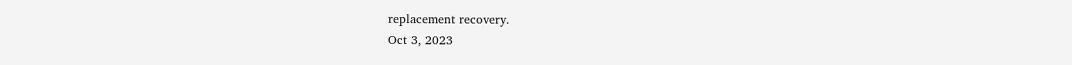replacement recovery.
Oct 3, 2023